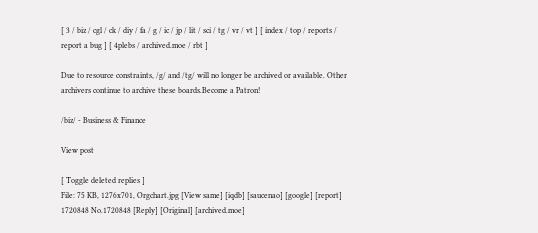[ 3 / biz / cgl / ck / diy / fa / g / ic / jp / lit / sci / tg / vr / vt ] [ index / top / reports / report a bug ] [ 4plebs / archived.moe / rbt ]

Due to resource constraints, /g/ and /tg/ will no longer be archived or available. Other archivers continue to archive these boards.Become a Patron!

/biz/ - Business & Finance

View post

[ Toggle deleted replies ]
File: 75 KB, 1276x701, Orgchart.jpg [View same] [iqdb] [saucenao] [google] [report]
1720848 No.1720848 [Reply] [Original] [archived.moe]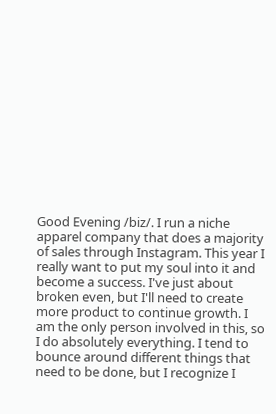Good Evening /biz/. I run a niche apparel company that does a majority of sales through Instagram. This year I really want to put my soul into it and become a success. I've just about broken even, but I'll need to create more product to continue growth. I am the only person involved in this, so I do absolutely everything. I tend to bounce around different things that need to be done, but I recognize I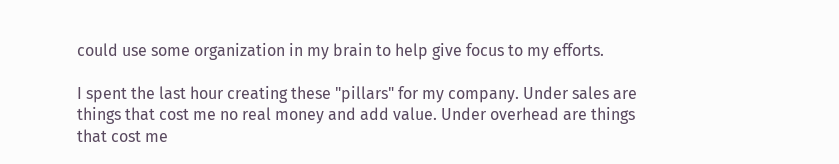could use some organization in my brain to help give focus to my efforts.

I spent the last hour creating these "pillars" for my company. Under sales are things that cost me no real money and add value. Under overhead are things that cost me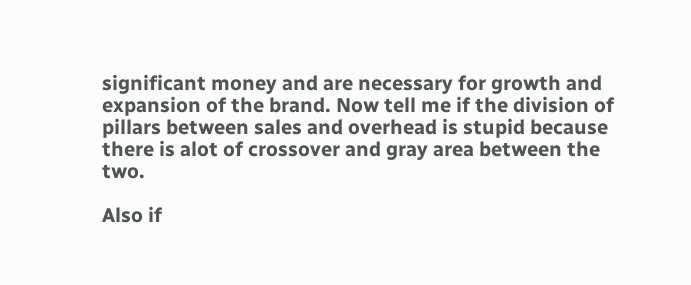significant money and are necessary for growth and expansion of the brand. Now tell me if the division of pillars between sales and overhead is stupid because there is alot of crossover and gray area between the two.

Also if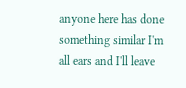anyone here has done something similar I'm all ears and I'll leave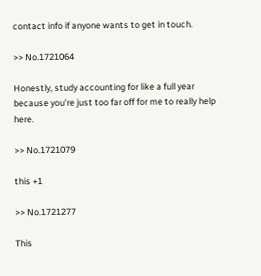contact info if anyone wants to get in touch.

>> No.1721064

Honestly, study accounting for like a full year because you're just too far off for me to really help here.

>> No.1721079

this +1

>> No.1721277

This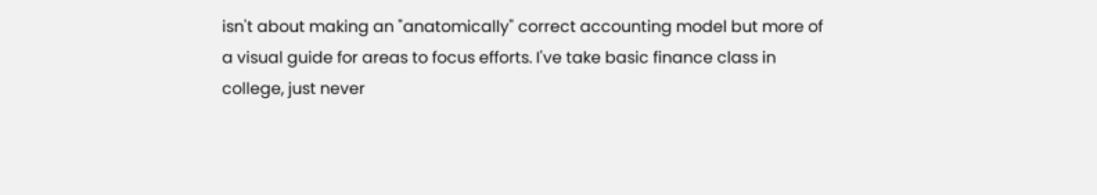isn't about making an "anatomically" correct accounting model but more of a visual guide for areas to focus efforts. I've take basic finance class in college, just never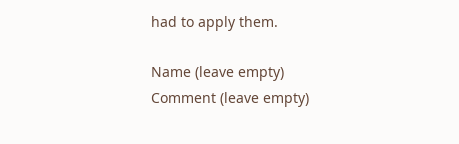had to apply them.

Name (leave empty)
Comment (leave empty)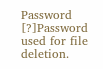Password [?]Password used for file deletion.